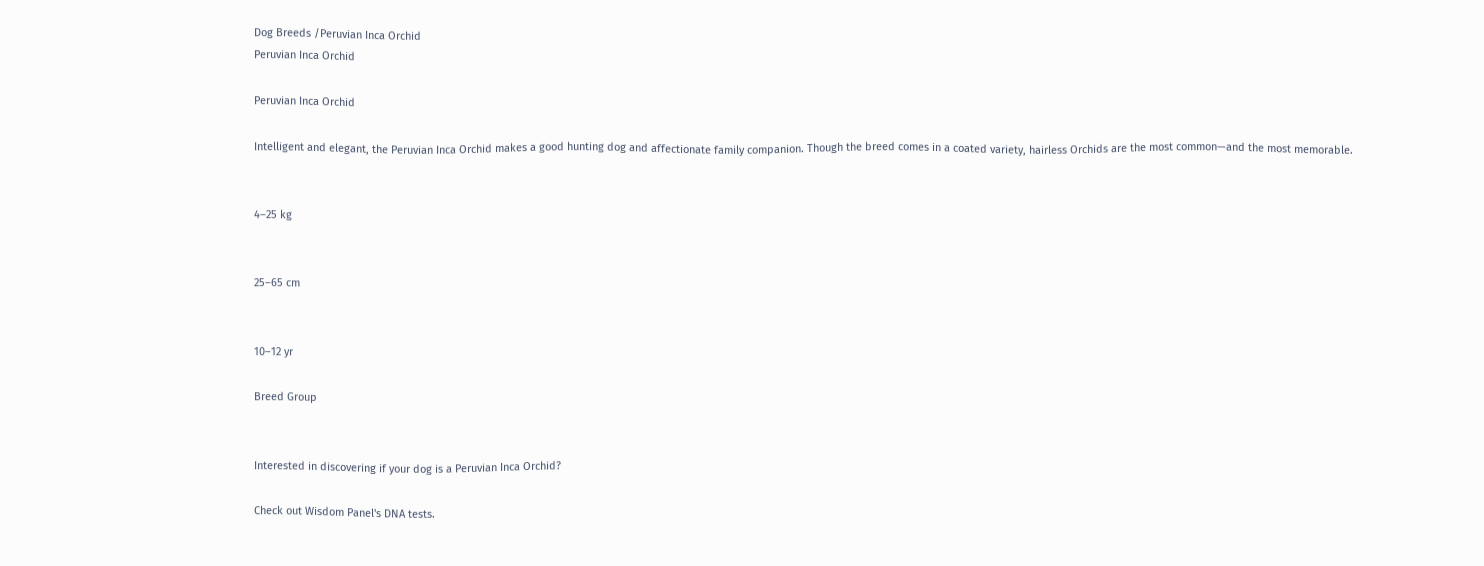Dog Breeds /Peruvian Inca Orchid
Peruvian Inca Orchid

Peruvian Inca Orchid

Intelligent and elegant, the Peruvian Inca Orchid makes a good hunting dog and affectionate family companion. Though the breed comes in a coated variety, hairless Orchids are the most common—and the most memorable.


4–25 kg


25–65 cm


10–12 yr

Breed Group


Interested in discovering if your dog is a Peruvian Inca Orchid?

Check out Wisdom Panel's DNA tests.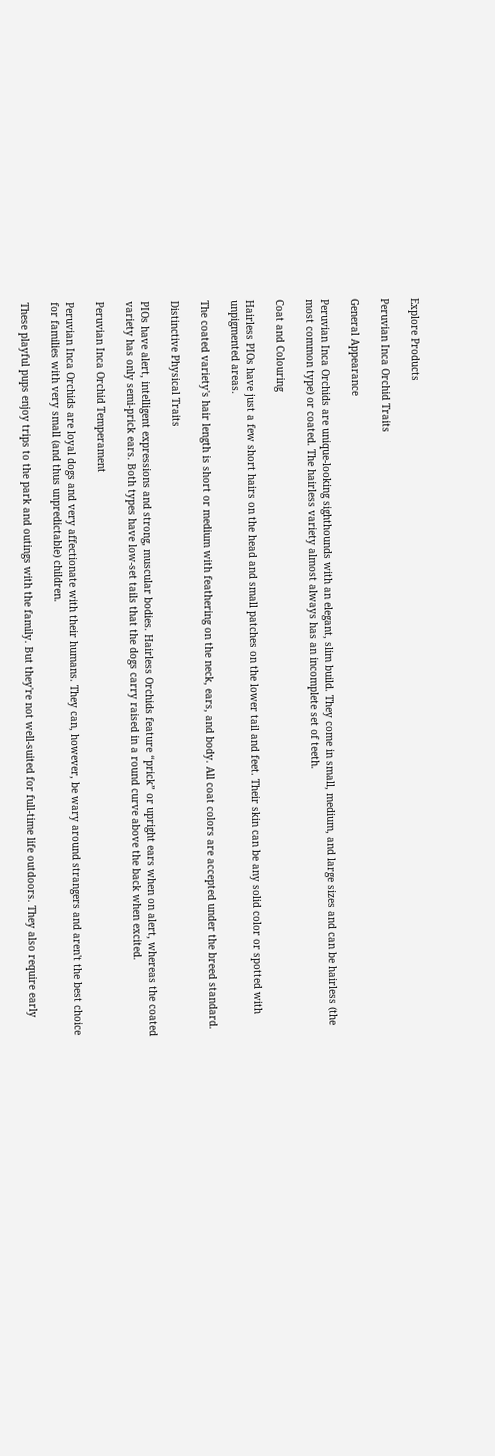Explore Products

Peruvian Inca Orchid Traits

General Appearance

Peruvian Inca Orchids are unique-looking sighthounds with an elegant, slim build. They come in small, medium, and large sizes and can be hairless (the most common type) or coated. The hairless variety almost always has an incomplete set of teeth.

Coat and Colouring

Hairless PIOs have just a few short hairs on the head and small patches on the lower tail and feet. Their skin can be any solid color or spotted with unpigmented areas.

The coated variety's hair length is short or medium with feathering on the neck, ears, and body. All coat colors are accepted under the breed standard.

Distinctive Physical Traits

PIOs have alert, intelligent expressions and strong, muscular bodies. Hairless Orchids feature “prick” or upright ears when on alert, whereas the coated variety has only semi-prick ears. Both types have low-set tails that the dogs carry raised in a round curve above the back when excited.

Peruvian Inca Orchid Temperament

Peruvian Inca Orchids are loyal dogs and very affectionate with their humans. They can, however, be wary around strangers and aren't the best choice for families with very small (and thus unpredictable) children.

These playful pups enjoy trips to the park and outings with the family. But they're not well-suited for full-time life outdoors. They also require early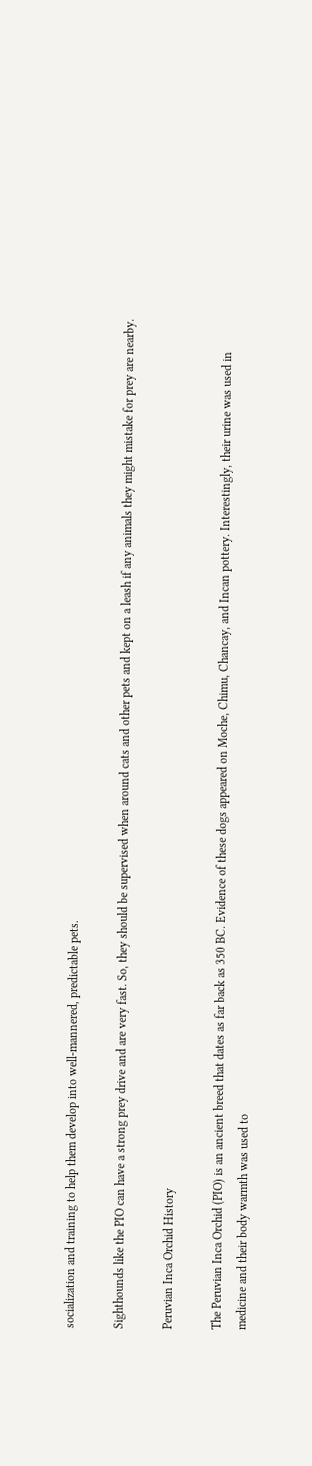socialization and training to help them develop into well-mannered, predictable pets.

Sighthounds like the PIO can have a strong prey drive and are very fast. So, they should be supervised when around cats and other pets and kept on a leash if any animals they might mistake for prey are nearby.

Peruvian Inca Orchid History

The Peruvian Inca Orchid (PIO) is an ancient breed that dates as far back as 350 BC. Evidence of these dogs appeared on Moche, Chimu, Chancay, and Incan pottery. Interestingly, their urine was used in medicine and their body warmth was used to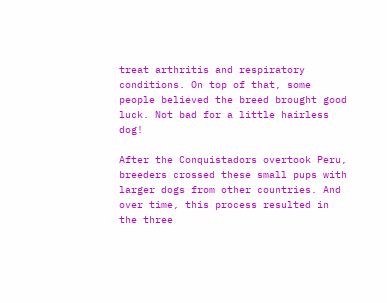treat arthritis and respiratory conditions. On top of that, some people believed the breed brought good luck. Not bad for a little hairless dog!

After the Conquistadors overtook Peru, breeders crossed these small pups with larger dogs from other countries. And over time, this process resulted in the three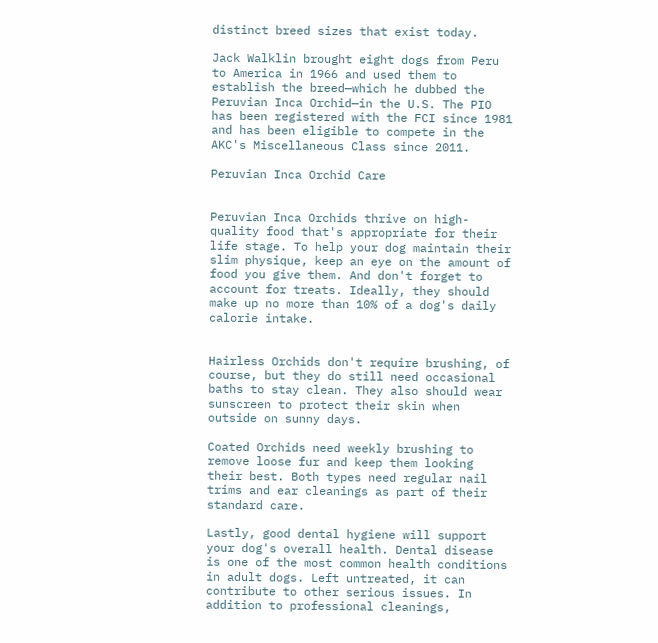distinct breed sizes that exist today.

Jack Walklin brought eight dogs from Peru to America in 1966 and used them to establish the breed—which he dubbed the Peruvian Inca Orchid—in the U.S. The PIO has been registered with the FCI since 1981 and has been eligible to compete in the AKC's Miscellaneous Class since 2011.

Peruvian Inca Orchid Care


Peruvian Inca Orchids thrive on high-quality food that's appropriate for their life stage. To help your dog maintain their slim physique, keep an eye on the amount of food you give them. And don't forget to account for treats. Ideally, they should make up no more than 10% of a dog's daily calorie intake.


Hairless Orchids don't require brushing, of course, but they do still need occasional baths to stay clean. They also should wear sunscreen to protect their skin when outside on sunny days.

Coated Orchids need weekly brushing to remove loose fur and keep them looking their best. Both types need regular nail trims and ear cleanings as part of their standard care.

Lastly, good dental hygiene will support your dog's overall health. Dental disease is one of the most common health conditions in adult dogs. Left untreated, it can contribute to other serious issues. In addition to professional cleanings,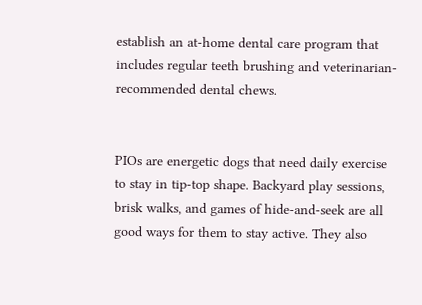establish an at-home dental care program that includes regular teeth brushing and veterinarian-recommended dental chews.


PIOs are energetic dogs that need daily exercise to stay in tip-top shape. Backyard play sessions, brisk walks, and games of hide-and-seek are all good ways for them to stay active. They also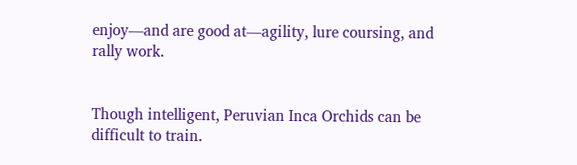enjoy—and are good at—agility, lure coursing, and rally work.


Though intelligent, Peruvian Inca Orchids can be difficult to train.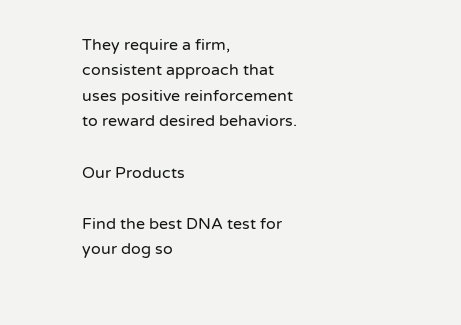They require a firm, consistent approach that uses positive reinforcement to reward desired behaviors.

Our Products

Find the best DNA test for your dog so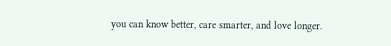you can know better, care smarter, and love longer.